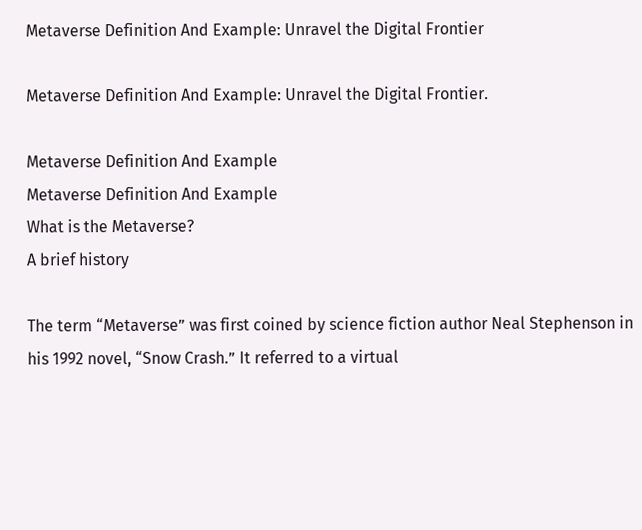Metaverse Definition And Example: Unravel the Digital Frontier

Metaverse Definition And Example: Unravel the Digital Frontier.

Metaverse Definition And Example
Metaverse Definition And Example
What is the Metaverse?
A brief history

The term “Metaverse” was first coined by science fiction author Neal Stephenson in his 1992 novel, “Snow Crash.” It referred to a virtual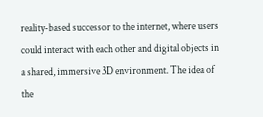reality-based successor to the internet, where users could interact with each other and digital objects in a shared, immersive 3D environment. The idea of the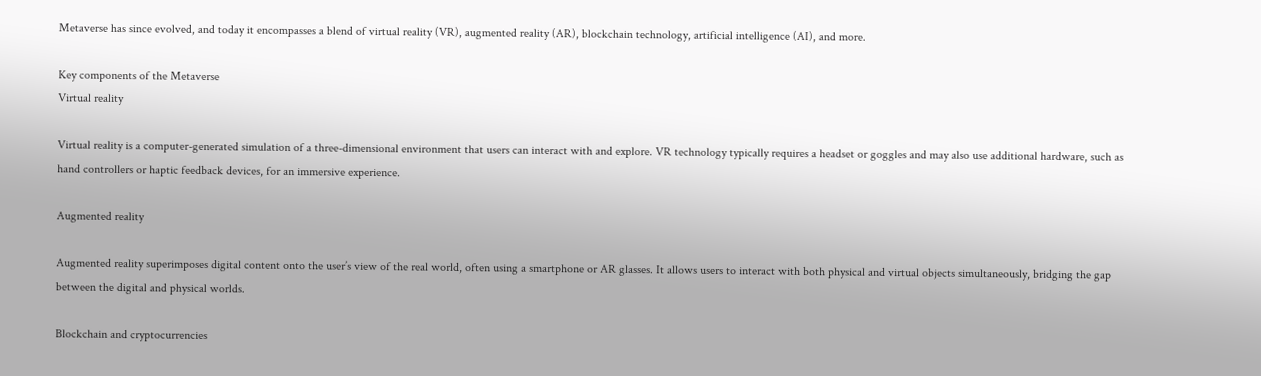Metaverse has since evolved, and today it encompasses a blend of virtual reality (VR), augmented reality (AR), blockchain technology, artificial intelligence (AI), and more.

Key components of the Metaverse
Virtual reality

Virtual reality is a computer-generated simulation of a three-dimensional environment that users can interact with and explore. VR technology typically requires a headset or goggles and may also use additional hardware, such as hand controllers or haptic feedback devices, for an immersive experience.

Augmented reality

Augmented reality superimposes digital content onto the user’s view of the real world, often using a smartphone or AR glasses. It allows users to interact with both physical and virtual objects simultaneously, bridging the gap between the digital and physical worlds.

Blockchain and cryptocurrencies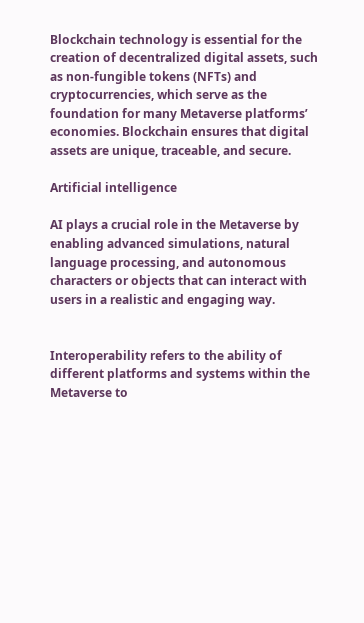Blockchain technology is essential for the creation of decentralized digital assets, such as non-fungible tokens (NFTs) and cryptocurrencies, which serve as the foundation for many Metaverse platforms’ economies. Blockchain ensures that digital assets are unique, traceable, and secure.

Artificial intelligence

AI plays a crucial role in the Metaverse by enabling advanced simulations, natural language processing, and autonomous characters or objects that can interact with users in a realistic and engaging way.


Interoperability refers to the ability of different platforms and systems within the Metaverse to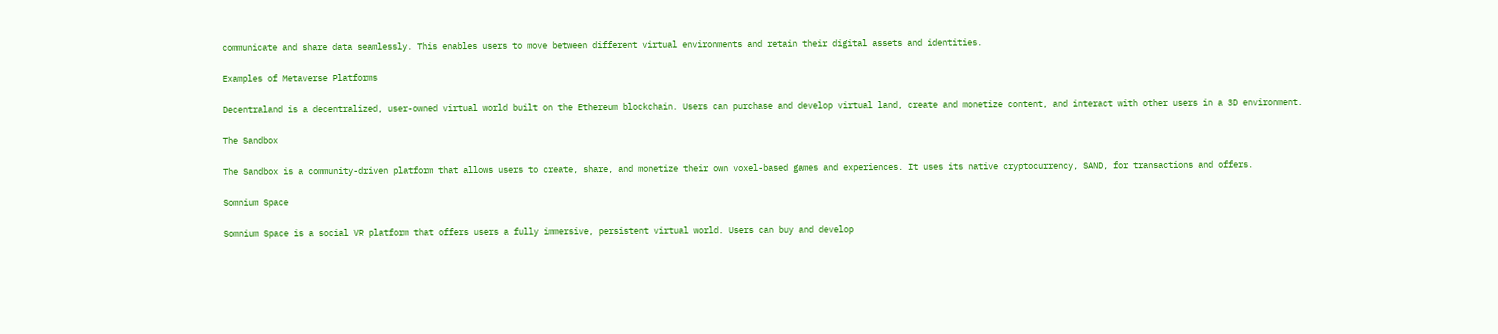communicate and share data seamlessly. This enables users to move between different virtual environments and retain their digital assets and identities.

Examples of Metaverse Platforms

Decentraland is a decentralized, user-owned virtual world built on the Ethereum blockchain. Users can purchase and develop virtual land, create and monetize content, and interact with other users in a 3D environment.

The Sandbox

The Sandbox is a community-driven platform that allows users to create, share, and monetize their own voxel-based games and experiences. It uses its native cryptocurrency, SAND, for transactions and offers.

Somnium Space

Somnium Space is a social VR platform that offers users a fully immersive, persistent virtual world. Users can buy and develop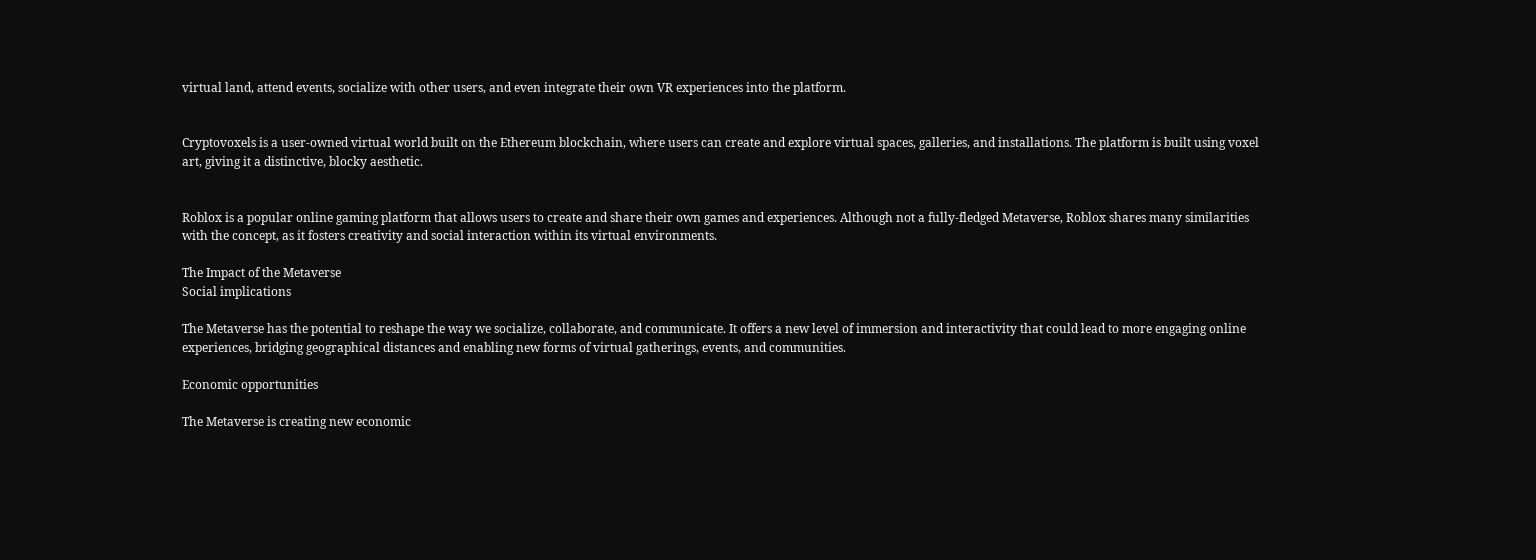virtual land, attend events, socialize with other users, and even integrate their own VR experiences into the platform.


Cryptovoxels is a user-owned virtual world built on the Ethereum blockchain, where users can create and explore virtual spaces, galleries, and installations. The platform is built using voxel art, giving it a distinctive, blocky aesthetic.


Roblox is a popular online gaming platform that allows users to create and share their own games and experiences. Although not a fully-fledged Metaverse, Roblox shares many similarities with the concept, as it fosters creativity and social interaction within its virtual environments.

The Impact of the Metaverse
Social implications

The Metaverse has the potential to reshape the way we socialize, collaborate, and communicate. It offers a new level of immersion and interactivity that could lead to more engaging online experiences, bridging geographical distances and enabling new forms of virtual gatherings, events, and communities.

Economic opportunities

The Metaverse is creating new economic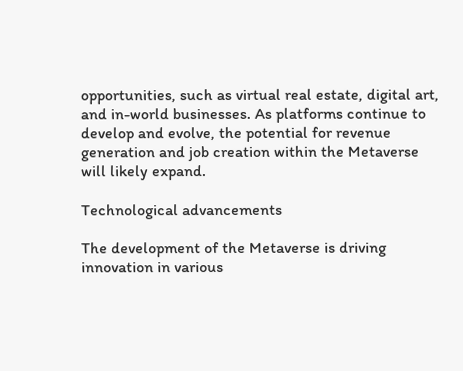opportunities, such as virtual real estate, digital art, and in-world businesses. As platforms continue to develop and evolve, the potential for revenue generation and job creation within the Metaverse will likely expand.

Technological advancements

The development of the Metaverse is driving innovation in various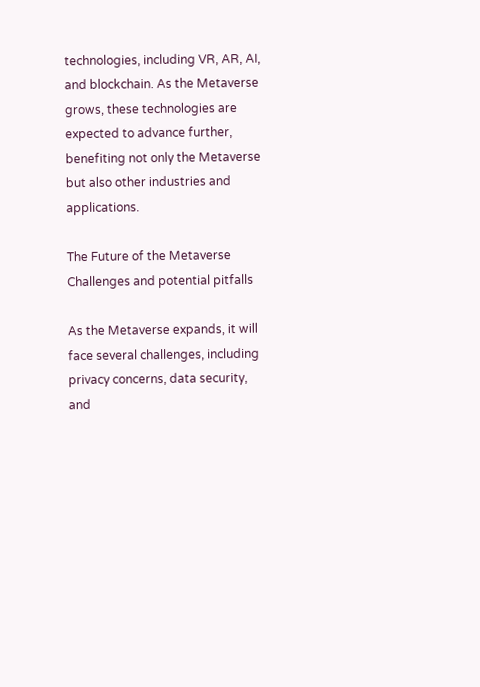technologies, including VR, AR, AI, and blockchain. As the Metaverse grows, these technologies are expected to advance further, benefiting not only the Metaverse but also other industries and applications.

The Future of the Metaverse
Challenges and potential pitfalls

As the Metaverse expands, it will face several challenges, including privacy concerns, data security, and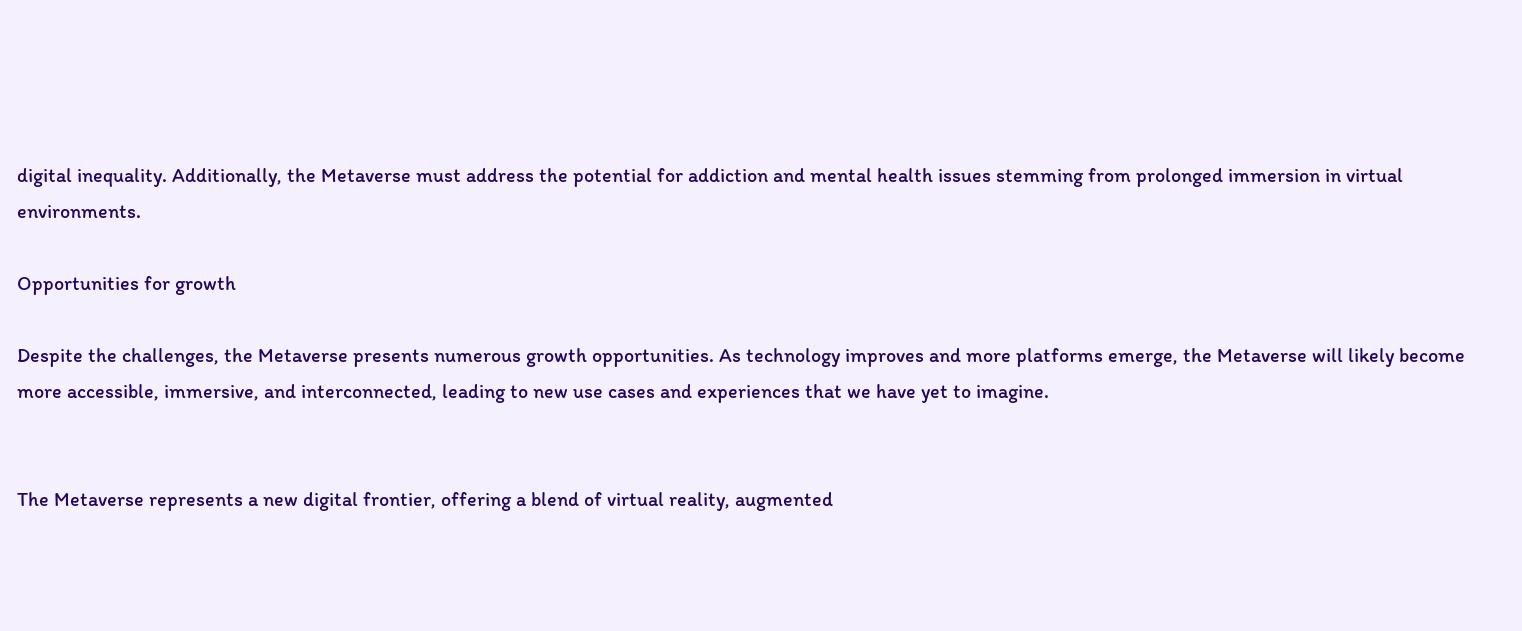digital inequality. Additionally, the Metaverse must address the potential for addiction and mental health issues stemming from prolonged immersion in virtual environments.

Opportunities for growth

Despite the challenges, the Metaverse presents numerous growth opportunities. As technology improves and more platforms emerge, the Metaverse will likely become more accessible, immersive, and interconnected, leading to new use cases and experiences that we have yet to imagine.


The Metaverse represents a new digital frontier, offering a blend of virtual reality, augmented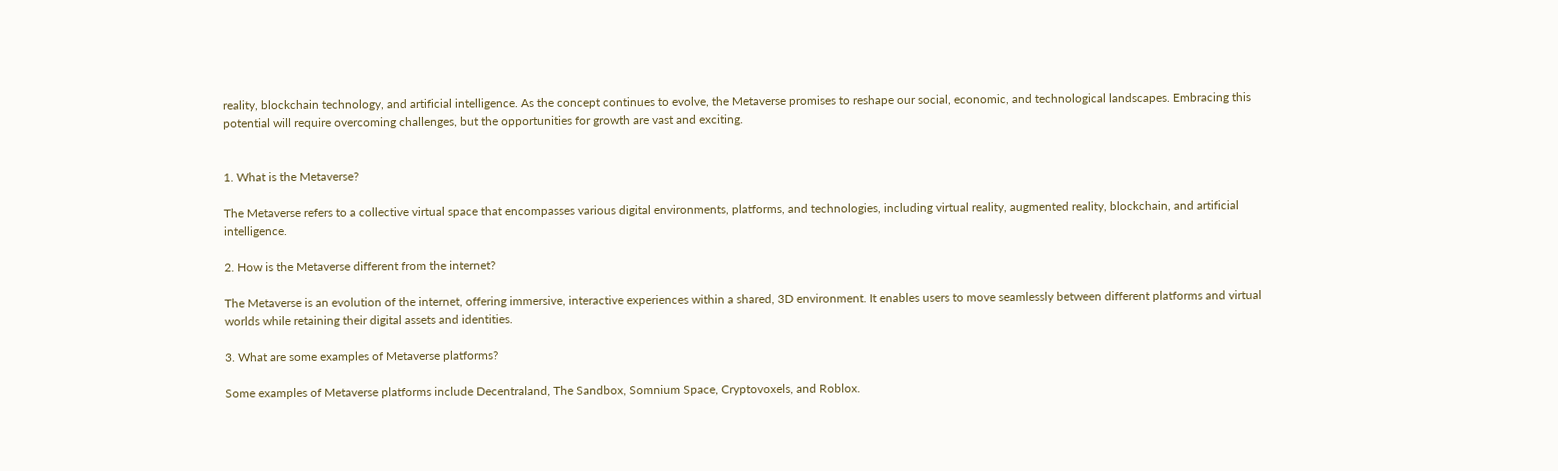reality, blockchain technology, and artificial intelligence. As the concept continues to evolve, the Metaverse promises to reshape our social, economic, and technological landscapes. Embracing this potential will require overcoming challenges, but the opportunities for growth are vast and exciting.


1. What is the Metaverse?

The Metaverse refers to a collective virtual space that encompasses various digital environments, platforms, and technologies, including virtual reality, augmented reality, blockchain, and artificial intelligence.

2. How is the Metaverse different from the internet?

The Metaverse is an evolution of the internet, offering immersive, interactive experiences within a shared, 3D environment. It enables users to move seamlessly between different platforms and virtual worlds while retaining their digital assets and identities.

3. What are some examples of Metaverse platforms?

Some examples of Metaverse platforms include Decentraland, The Sandbox, Somnium Space, Cryptovoxels, and Roblox.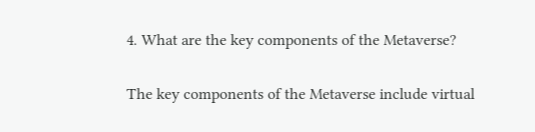4. What are the key components of the Metaverse?

The key components of the Metaverse include virtual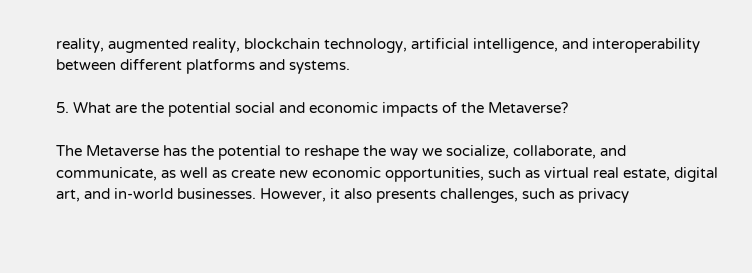reality, augmented reality, blockchain technology, artificial intelligence, and interoperability between different platforms and systems.

5. What are the potential social and economic impacts of the Metaverse?

The Metaverse has the potential to reshape the way we socialize, collaborate, and communicate, as well as create new economic opportunities, such as virtual real estate, digital art, and in-world businesses. However, it also presents challenges, such as privacy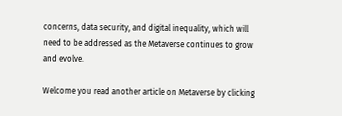concerns, data security, and digital inequality, which will need to be addressed as the Metaverse continues to grow and evolve.

Welcome you read another article on Metaverse by clicking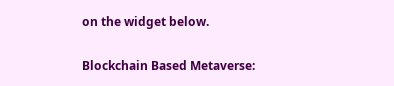on the widget below.

Blockchain Based Metaverse: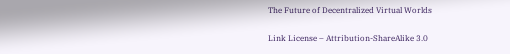The Future of Decentralized Virtual Worlds

Link License – Attribution-ShareAlike 3.0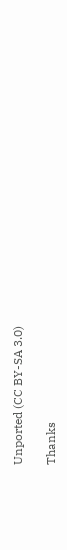Unported (CC BY-SA 3.0)

Thanks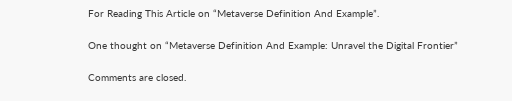For Reading This Article on “Metaverse Definition And Example”.

One thought on “Metaverse Definition And Example: Unravel the Digital Frontier”

Comments are closed.